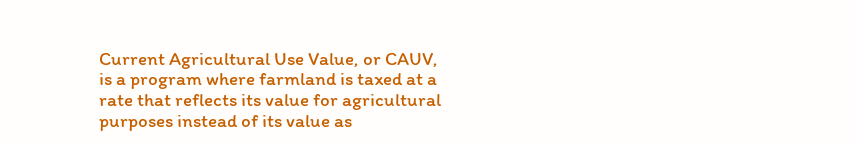Current Agricultural Use Value, or CAUV, is a program where farmland is taxed at a rate that reflects its value for agricultural purposes instead of its value as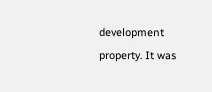development property. It was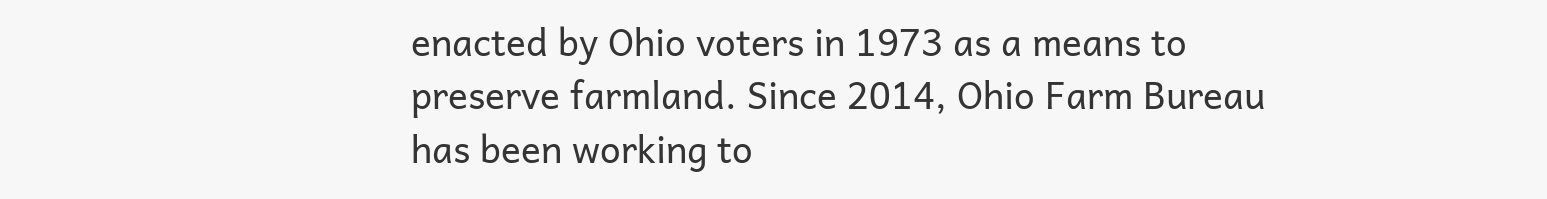enacted by Ohio voters in 1973 as a means to preserve farmland. Since 2014, Ohio Farm Bureau has been working to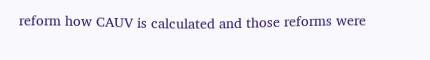reform how CAUV is calculated and those reforms were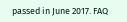passed in June 2017. FAQ